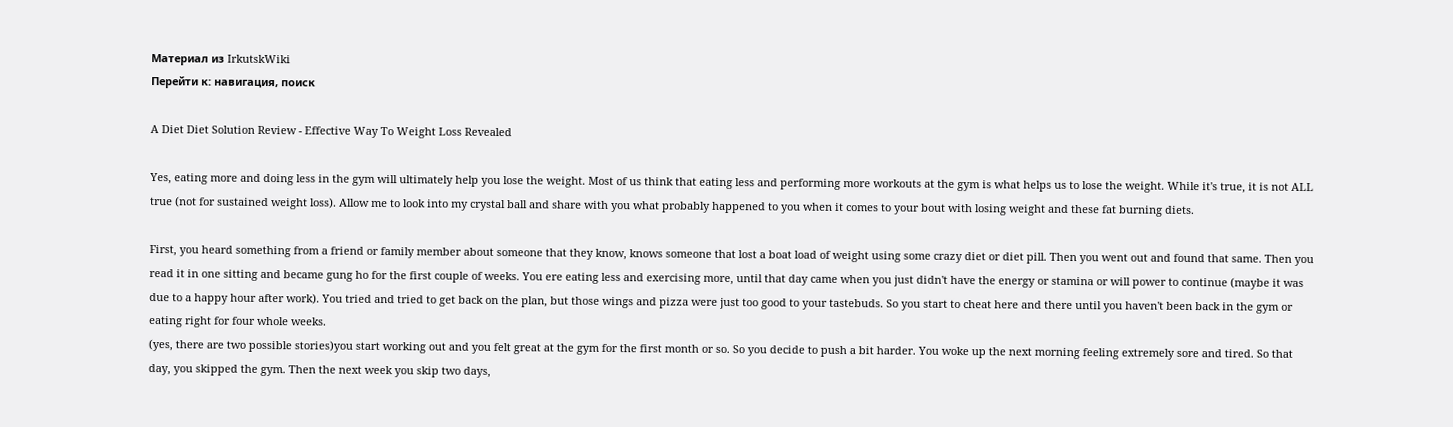Материал из IrkutskWiki
Перейти к: навигация, поиск

A Diet Diet Solution Review - Effective Way To Weight Loss Revealed

Yes, eating more and doing less in the gym will ultimately help you lose the weight. Most of us think that eating less and performing more workouts at the gym is what helps us to lose the weight. While it's true, it is not ALL true (not for sustained weight loss). Allow me to look into my crystal ball and share with you what probably happened to you when it comes to your bout with losing weight and these fat burning diets.

First, you heard something from a friend or family member about someone that they know, knows someone that lost a boat load of weight using some crazy diet or diet pill. Then you went out and found that same. Then you read it in one sitting and became gung ho for the first couple of weeks. You ere eating less and exercising more, until that day came when you just didn't have the energy or stamina or will power to continue (maybe it was due to a happy hour after work). You tried and tried to get back on the plan, but those wings and pizza were just too good to your tastebuds. So you start to cheat here and there until you haven't been back in the gym or eating right for four whole weeks.
(yes, there are two possible stories)you start working out and you felt great at the gym for the first month or so. So you decide to push a bit harder. You woke up the next morning feeling extremely sore and tired. So that day, you skipped the gym. Then the next week you skip two days,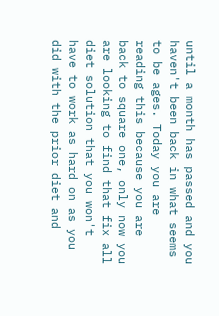until a month has passed and you haven't been back in what seems to be ages. Today you are reading this because you are back to square one, only now you are looking to find that fix all diet solution that you won't have to work as hard on as you did with the prior diet and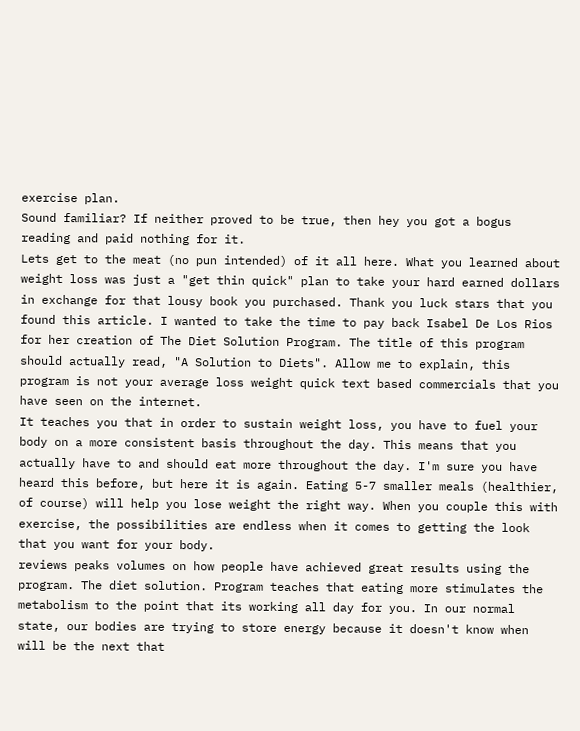exercise plan.
Sound familiar? If neither proved to be true, then hey you got a bogus reading and paid nothing for it.
Lets get to the meat (no pun intended) of it all here. What you learned about weight loss was just a "get thin quick" plan to take your hard earned dollars in exchange for that lousy book you purchased. Thank you luck stars that you found this article. I wanted to take the time to pay back Isabel De Los Rios for her creation of The Diet Solution Program. The title of this program should actually read, "A Solution to Diets". Allow me to explain, this program is not your average loss weight quick text based commercials that you have seen on the internet.
It teaches you that in order to sustain weight loss, you have to fuel your body on a more consistent basis throughout the day. This means that you actually have to and should eat more throughout the day. I'm sure you have heard this before, but here it is again. Eating 5-7 smaller meals (healthier, of course) will help you lose weight the right way. When you couple this with exercise, the possibilities are endless when it comes to getting the look that you want for your body.
reviews peaks volumes on how people have achieved great results using the program. The diet solution. Program teaches that eating more stimulates the metabolism to the point that its working all day for you. In our normal state, our bodies are trying to store energy because it doesn't know when will be the next that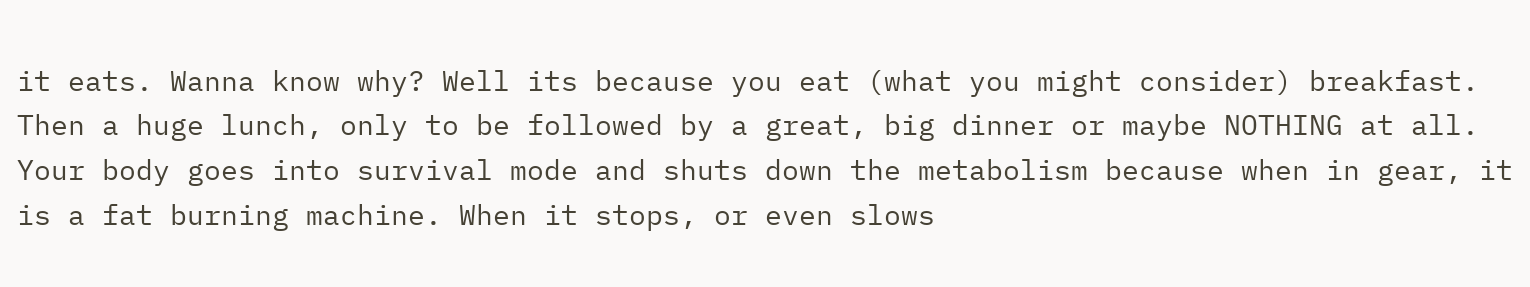it eats. Wanna know why? Well its because you eat (what you might consider) breakfast. Then a huge lunch, only to be followed by a great, big dinner or maybe NOTHING at all. Your body goes into survival mode and shuts down the metabolism because when in gear, it is a fat burning machine. When it stops, or even slows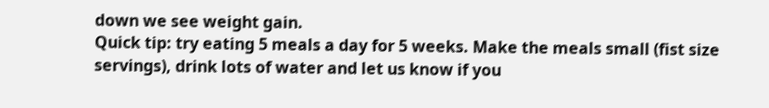down we see weight gain.
Quick tip: try eating 5 meals a day for 5 weeks. Make the meals small (fist size servings), drink lots of water and let us know if you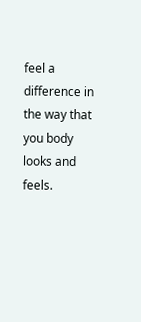feel a difference in the way that you body looks and feels.